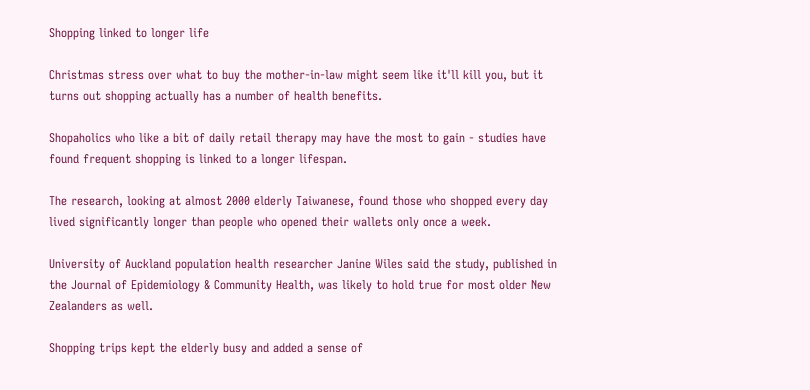Shopping linked to longer life

Christmas stress over what to buy the mother-in-law might seem like it'll kill you, but it turns out shopping actually has a number of health benefits.

Shopaholics who like a bit of daily retail therapy may have the most to gain - studies have found frequent shopping is linked to a longer lifespan.

The research, looking at almost 2000 elderly Taiwanese, found those who shopped every day lived significantly longer than people who opened their wallets only once a week.

University of Auckland population health researcher Janine Wiles said the study, published in the Journal of Epidemiology & Community Health, was likely to hold true for most older New Zealanders as well.

Shopping trips kept the elderly busy and added a sense of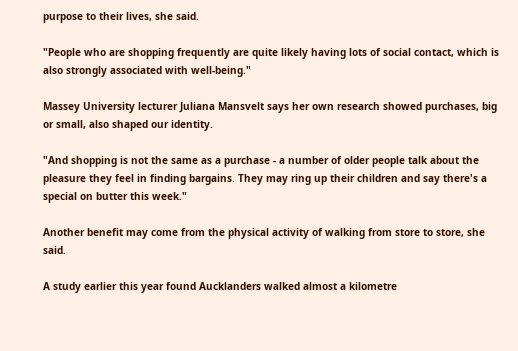purpose to their lives, she said.

"People who are shopping frequently are quite likely having lots of social contact, which is also strongly associated with well-being."

Massey University lecturer Juliana Mansvelt says her own research showed purchases, big or small, also shaped our identity.

"And shopping is not the same as a purchase - a number of older people talk about the pleasure they feel in finding bargains. They may ring up their children and say there's a special on butter this week."

Another benefit may come from the physical activity of walking from store to store, she said.

A study earlier this year found Aucklanders walked almost a kilometre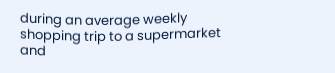during an average weekly shopping trip to a supermarket and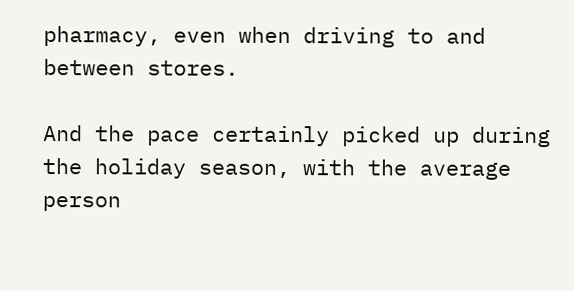pharmacy, even when driving to and between stores.

And the pace certainly picked up during the holiday season, with the average person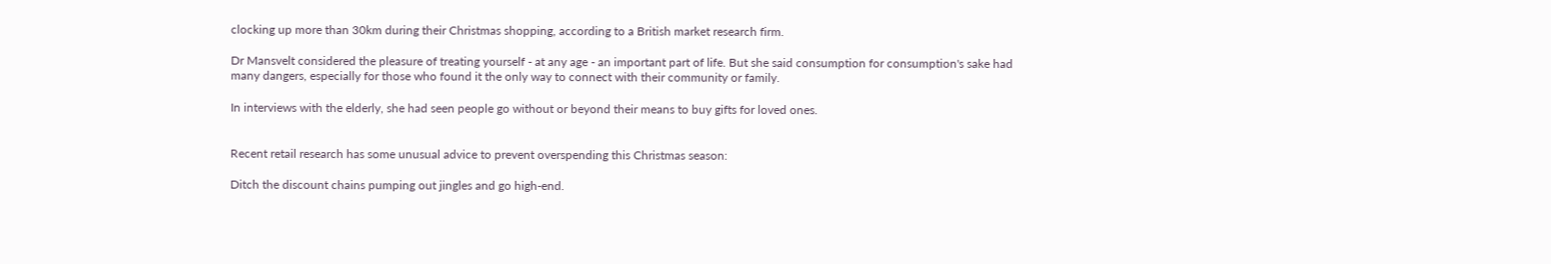clocking up more than 30km during their Christmas shopping, according to a British market research firm.

Dr Mansvelt considered the pleasure of treating yourself - at any age - an important part of life. But she said consumption for consumption's sake had many dangers, especially for those who found it the only way to connect with their community or family.

In interviews with the elderly, she had seen people go without or beyond their means to buy gifts for loved ones.


Recent retail research has some unusual advice to prevent overspending this Christmas season:

Ditch the discount chains pumping out jingles and go high-end.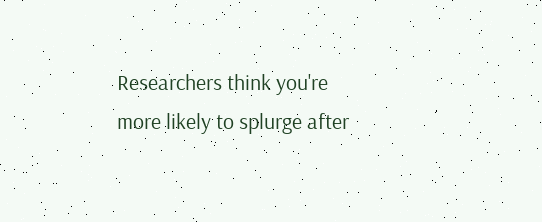Researchers think you're more likely to splurge after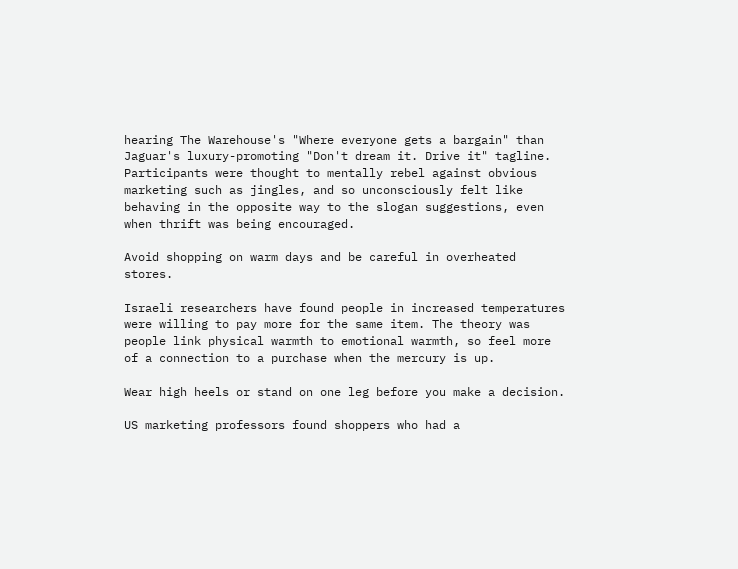hearing The Warehouse's "Where everyone gets a bargain" than Jaguar's luxury-promoting "Don't dream it. Drive it" tagline. Participants were thought to mentally rebel against obvious marketing such as jingles, and so unconsciously felt like behaving in the opposite way to the slogan suggestions, even when thrift was being encouraged.

Avoid shopping on warm days and be careful in overheated stores.

Israeli researchers have found people in increased temperatures were willing to pay more for the same item. The theory was people link physical warmth to emotional warmth, so feel more of a connection to a purchase when the mercury is up.

Wear high heels or stand on one leg before you make a decision.

US marketing professors found shoppers who had a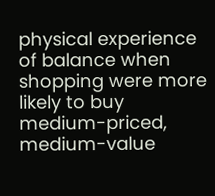physical experience of balance when shopping were more likely to buy medium-priced, medium-value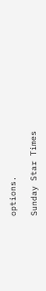options.

Sunday Star Times